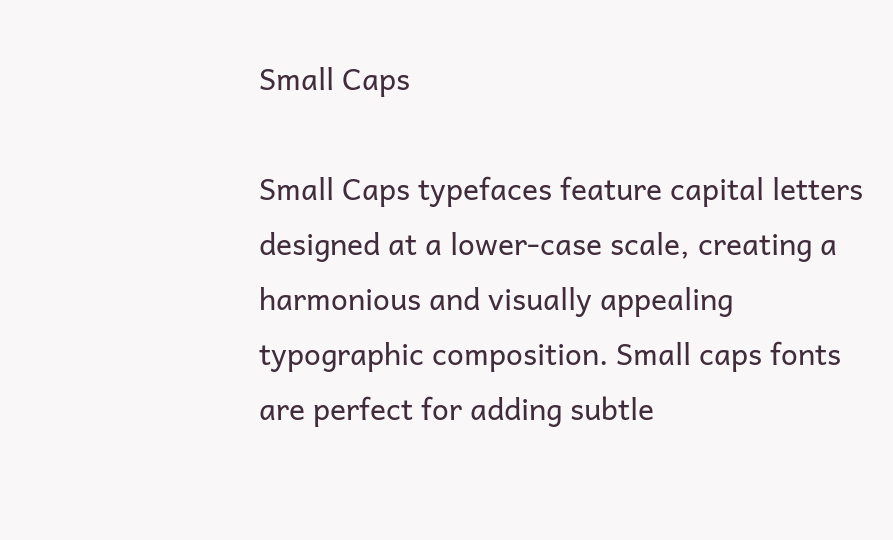Small Caps

Small Caps typefaces feature capital letters designed at a lower-case scale, creating a harmonious and visually appealing typographic composition. Small caps fonts are perfect for adding subtle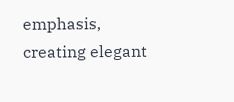emphasis, creating elegant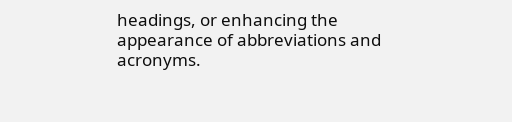headings, or enhancing the appearance of abbreviations and acronyms.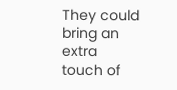They could bring an extra touch of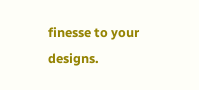finesse to your designs.